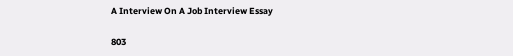A Interview On A Job Interview Essay

803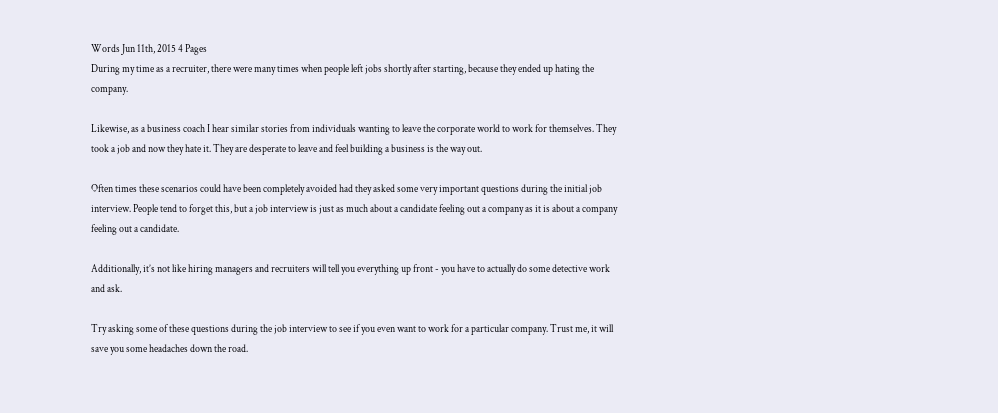Words Jun 11th, 2015 4 Pages
During my time as a recruiter, there were many times when people left jobs shortly after starting, because they ended up hating the company.

Likewise, as a business coach I hear similar stories from individuals wanting to leave the corporate world to work for themselves. They took a job and now they hate it. They are desperate to leave and feel building a business is the way out.

Often times these scenarios could have been completely avoided had they asked some very important questions during the initial job interview. People tend to forget this, but a job interview is just as much about a candidate feeling out a company as it is about a company feeling out a candidate.

Additionally, it’s not like hiring managers and recruiters will tell you everything up front - you have to actually do some detective work and ask.

Try asking some of these questions during the job interview to see if you even want to work for a particular company. Trust me, it will save you some headaches down the road.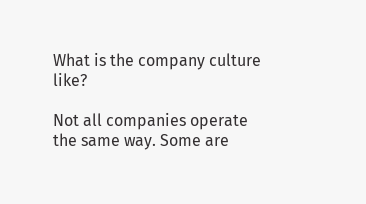What is the company culture like?

Not all companies operate the same way. Some are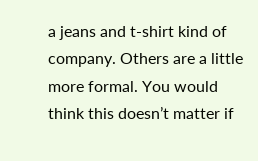a jeans and t-shirt kind of company. Others are a little more formal. You would think this doesn’t matter if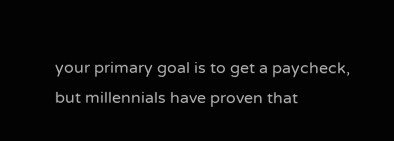your primary goal is to get a paycheck, but millennials have proven that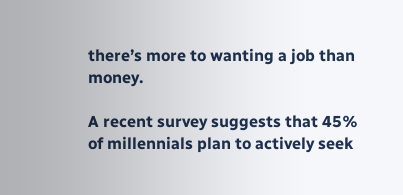there’s more to wanting a job than money.

A recent survey suggests that 45% of millennials plan to actively seek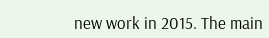new work in 2015. The main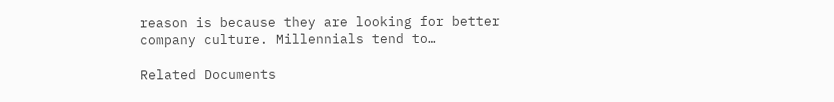reason is because they are looking for better company culture. Millennials tend to…

Related Documents